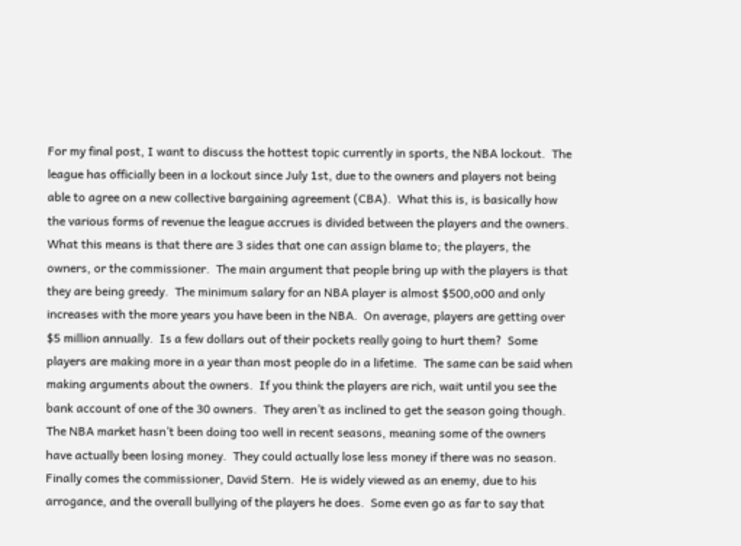For my final post, I want to discuss the hottest topic currently in sports, the NBA lockout.  The league has officially been in a lockout since July 1st, due to the owners and players not being able to agree on a new collective bargaining agreement (CBA).  What this is, is basically how the various forms of revenue the league accrues is divided between the players and the owners.  What this means is that there are 3 sides that one can assign blame to; the players, the owners, or the commissioner.  The main argument that people bring up with the players is that they are being greedy.  The minimum salary for an NBA player is almost $500,o00 and only increases with the more years you have been in the NBA.  On average, players are getting over $5 million annually.  Is a few dollars out of their pockets really going to hurt them?  Some players are making more in a year than most people do in a lifetime.  The same can be said when making arguments about the owners.  If you think the players are rich, wait until you see the bank account of one of the 30 owners.  They aren’t as inclined to get the season going though.  The NBA market hasn’t been doing too well in recent seasons, meaning some of the owners have actually been losing money.  They could actually lose less money if there was no season.  Finally comes the commissioner, David Stern.  He is widely viewed as an enemy, due to his arrogance, and the overall bullying of the players he does.  Some even go as far to say that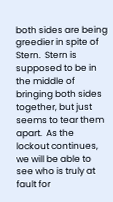both sides are being greedier in spite of Stern.  Stern is supposed to be in the middle of bringing both sides together, but just seems to tear them apart.  As the lockout continues, we will be able to see who is truly at fault for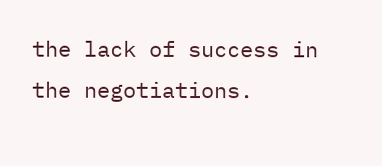the lack of success in the negotiations.